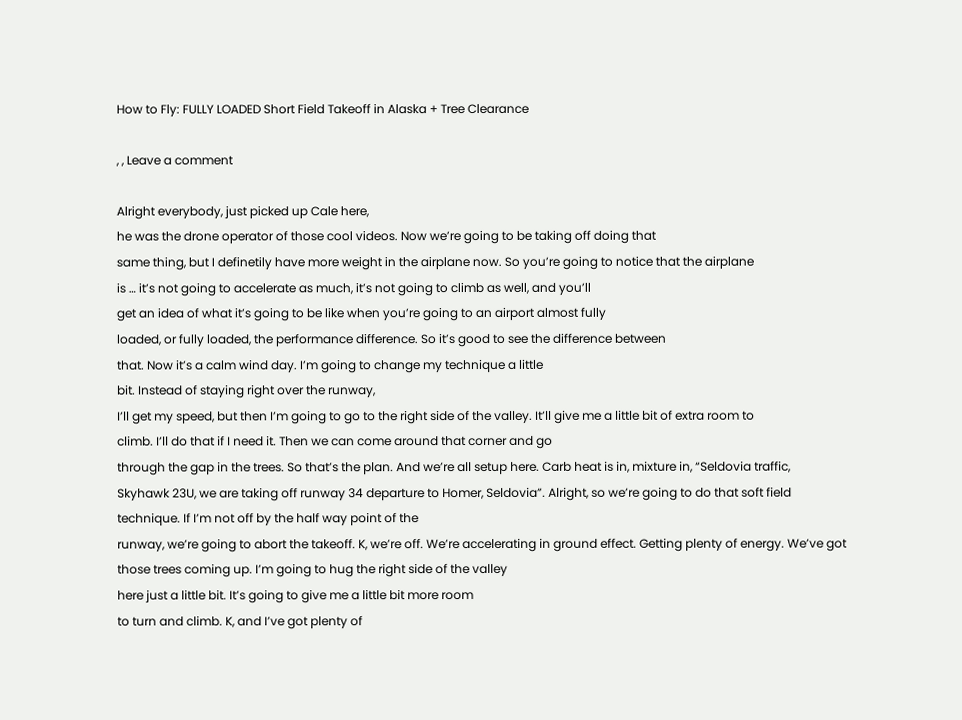How to Fly: FULLY LOADED Short Field Takeoff in Alaska + Tree Clearance

, , Leave a comment

Alright everybody, just picked up Cale here,
he was the drone operator of those cool videos. Now we’re going to be taking off doing that
same thing, but I definetily have more weight in the airplane now. So you’re going to notice that the airplane
is … it’s not going to accelerate as much, it’s not going to climb as well, and you’ll
get an idea of what it’s going to be like when you’re going to an airport almost fully
loaded, or fully loaded, the performance difference. So it’s good to see the difference between
that. Now it’s a calm wind day. I’m going to change my technique a little
bit. Instead of staying right over the runway,
I’ll get my speed, but then I’m going to go to the right side of the valley. It’ll give me a little bit of extra room to
climb. I’ll do that if I need it. Then we can come around that corner and go
through the gap in the trees. So that’s the plan. And we’re all setup here. Carb heat is in, mixture in, “Seldovia traffic,
Skyhawk 23U, we are taking off runway 34 departure to Homer, Seldovia”. Alright, so we’re going to do that soft field
technique. If I’m not off by the half way point of the
runway, we’re going to abort the takeoff. K, we’re off. We’re accelerating in ground effect. Getting plenty of energy. We’ve got those trees coming up. I’m going to hug the right side of the valley
here just a little bit. It’s going to give me a little bit more room
to turn and climb. K, and I’ve got plenty of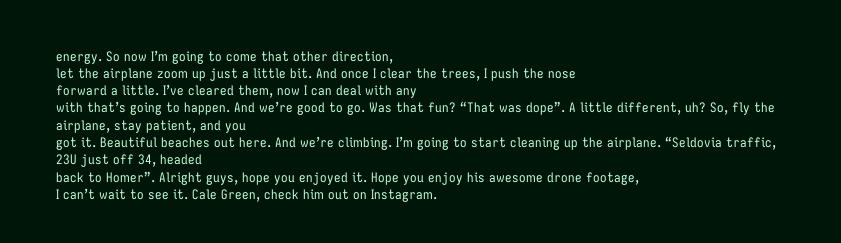energy. So now I’m going to come that other direction,
let the airplane zoom up just a little bit. And once I clear the trees, I push the nose
forward a little. I’ve cleared them, now I can deal with any
with that’s going to happen. And we’re good to go. Was that fun? “That was dope”. A little different, uh? So, fly the airplane, stay patient, and you
got it. Beautiful beaches out here. And we’re climbing. I’m going to start cleaning up the airplane. “Seldovia traffic, 23U just off 34, headed
back to Homer”. Alright guys, hope you enjoyed it. Hope you enjoy his awesome drone footage,
I can’t wait to see it. Cale Green, check him out on Instagram.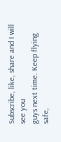Subscribe, like, share and I will see you
guys next time. Keep flying safe,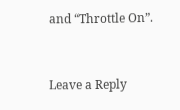and “Throttle On”.


Leave a Reply